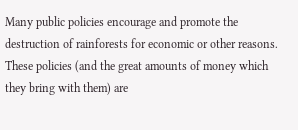Many public policies encourage and promote the destruction of rainforests for economic or other reasons. These policies (and the great amounts of money which they bring with them) are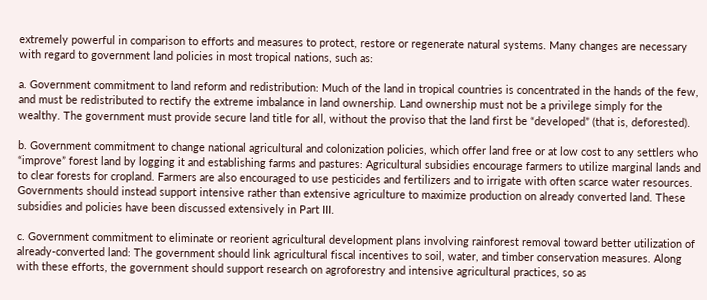extremely powerful in comparison to efforts and measures to protect, restore or regenerate natural systems. Many changes are necessary with regard to government land policies in most tropical nations, such as:

a. Government commitment to land reform and redistribution: Much of the land in tropical countries is concentrated in the hands of the few, and must be redistributed to rectify the extreme imbalance in land ownership. Land ownership must not be a privilege simply for the wealthy. The government must provide secure land title for all, without the proviso that the land first be “developed” (that is, deforested).

b. Government commitment to change national agricultural and colonization policies, which offer land free or at low cost to any settlers who “improve” forest land by logging it and establishing farms and pastures: Agricultural subsidies encourage farmers to utilize marginal lands and to clear forests for cropland. Farmers are also encouraged to use pesticides and fertilizers and to irrigate with often scarce water resources. Governments should instead support intensive rather than extensive agriculture to maximize production on already converted land. These subsidies and policies have been discussed extensively in Part III.

c. Government commitment to eliminate or reorient agricultural development plans involving rainforest removal toward better utilization of already-converted land: The government should link agricultural fiscal incentives to soil, water, and timber conservation measures. Along with these efforts, the government should support research on agroforestry and intensive agricultural practices, so as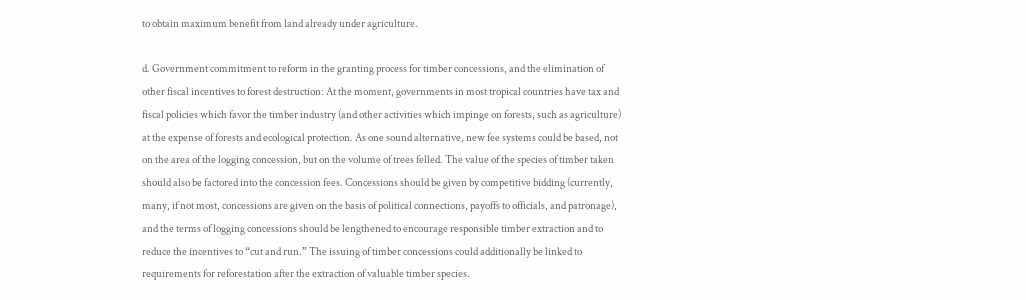to obtain maximum benefit from land already under agriculture.

d. Government commitment to reform in the granting process for timber concessions, and the elimination of other fiscal incentives to forest destruction: At the moment, governments in most tropical countries have tax and fiscal policies which favor the timber industry (and other activities which impinge on forests, such as agriculture) at the expense of forests and ecological protection. As one sound alternative, new fee systems could be based, not on the area of the logging concession, but on the volume of trees felled. The value of the species of timber taken should also be factored into the concession fees. Concessions should be given by competitive bidding (currently, many, if not most, concessions are given on the basis of political connections, payoffs to officials, and patronage), and the terms of logging concessions should be lengthened to encourage responsible timber extraction and to reduce the incentives to “cut and run.” The issuing of timber concessions could additionally be linked to requirements for reforestation after the extraction of valuable timber species.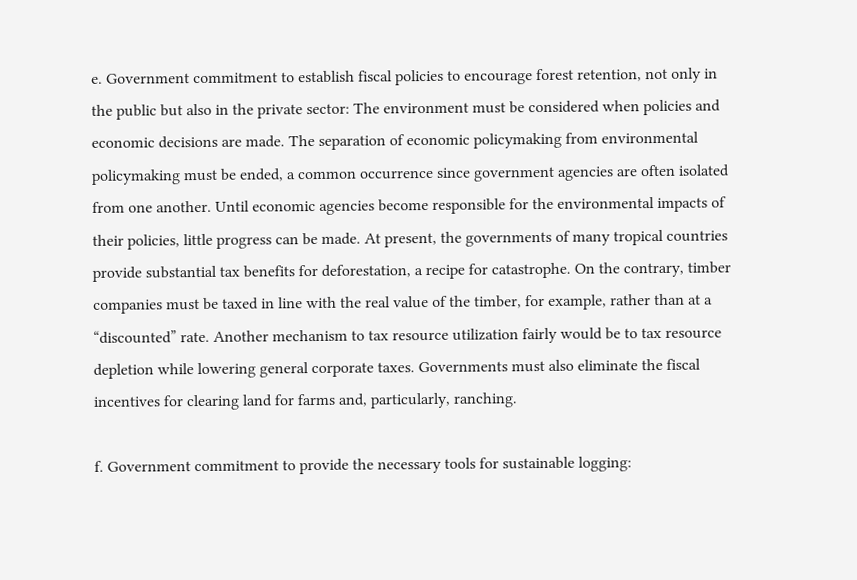e. Government commitment to establish fiscal policies to encourage forest retention, not only in the public but also in the private sector: The environment must be considered when policies and economic decisions are made. The separation of economic policymaking from environmental policymaking must be ended, a common occurrence since government agencies are often isolated from one another. Until economic agencies become responsible for the environmental impacts of their policies, little progress can be made. At present, the governments of many tropical countries provide substantial tax benefits for deforestation, a recipe for catastrophe. On the contrary, timber companies must be taxed in line with the real value of the timber, for example, rather than at a “discounted” rate. Another mechanism to tax resource utilization fairly would be to tax resource depletion while lowering general corporate taxes. Governments must also eliminate the fiscal incentives for clearing land for farms and, particularly, ranching.

f. Government commitment to provide the necessary tools for sustainable logging: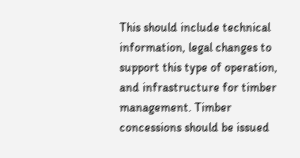This should include technical information, legal changes to support this type of operation, and infrastructure for timber management. Timber concessions should be issued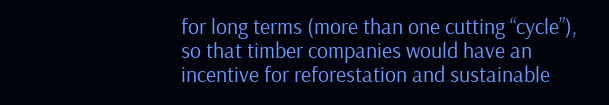for long terms (more than one cutting “cycle”), so that timber companies would have an incentive for reforestation and sustainable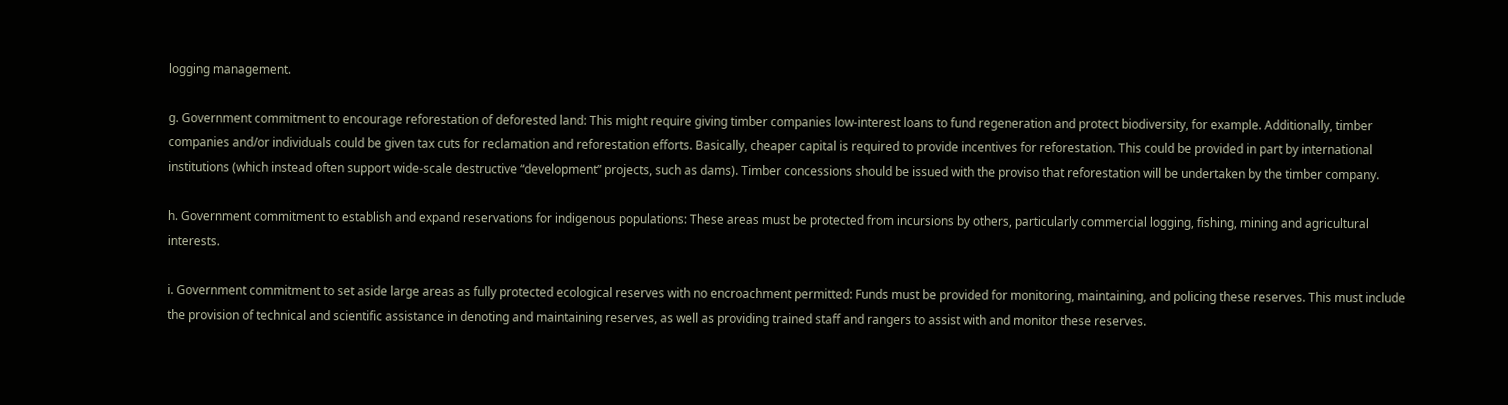logging management.

g. Government commitment to encourage reforestation of deforested land: This might require giving timber companies low-interest loans to fund regeneration and protect biodiversity, for example. Additionally, timber companies and/or individuals could be given tax cuts for reclamation and reforestation efforts. Basically, cheaper capital is required to provide incentives for reforestation. This could be provided in part by international institutions (which instead often support wide-scale destructive “development” projects, such as dams). Timber concessions should be issued with the proviso that reforestation will be undertaken by the timber company.

h. Government commitment to establish and expand reservations for indigenous populations: These areas must be protected from incursions by others, particularly commercial logging, fishing, mining and agricultural interests.

i. Government commitment to set aside large areas as fully protected ecological reserves with no encroachment permitted: Funds must be provided for monitoring, maintaining, and policing these reserves. This must include the provision of technical and scientific assistance in denoting and maintaining reserves, as well as providing trained staff and rangers to assist with and monitor these reserves.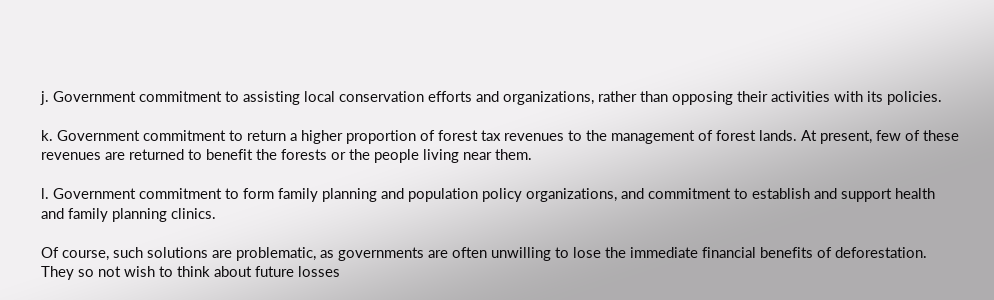j. Government commitment to assisting local conservation efforts and organizations, rather than opposing their activities with its policies.

k. Government commitment to return a higher proportion of forest tax revenues to the management of forest lands. At present, few of these revenues are returned to benefit the forests or the people living near them.

l. Government commitment to form family planning and population policy organizations, and commitment to establish and support health and family planning clinics.

Of course, such solutions are problematic, as governments are often unwilling to lose the immediate financial benefits of deforestation. They so not wish to think about future losses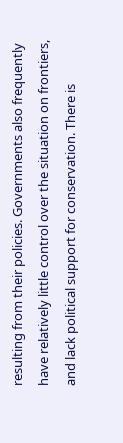resulting from their policies. Governments also frequently have relatively little control over the situation on frontiers, and lack political support for conservation. There is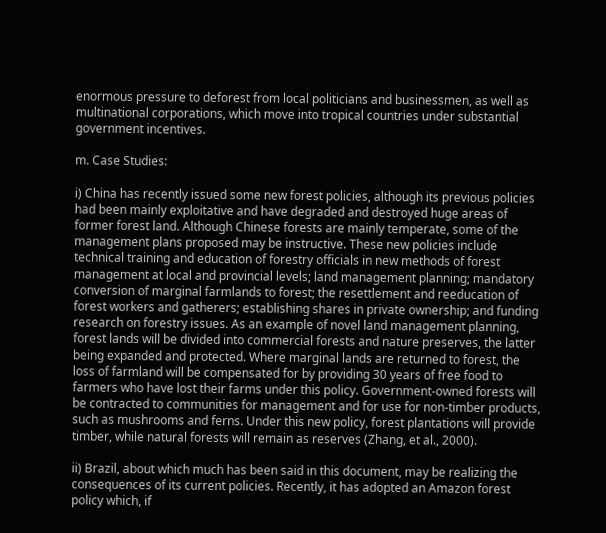enormous pressure to deforest from local politicians and businessmen, as well as multinational corporations, which move into tropical countries under substantial government incentives.

m. Case Studies:

i) China has recently issued some new forest policies, although its previous policies had been mainly exploitative and have degraded and destroyed huge areas of former forest land. Although Chinese forests are mainly temperate, some of the management plans proposed may be instructive. These new policies include technical training and education of forestry officials in new methods of forest management at local and provincial levels; land management planning; mandatory conversion of marginal farmlands to forest; the resettlement and reeducation of forest workers and gatherers; establishing shares in private ownership; and funding research on forestry issues. As an example of novel land management planning, forest lands will be divided into commercial forests and nature preserves, the latter being expanded and protected. Where marginal lands are returned to forest, the loss of farmland will be compensated for by providing 30 years of free food to farmers who have lost their farms under this policy. Government-owned forests will be contracted to communities for management and for use for non-timber products, such as mushrooms and ferns. Under this new policy, forest plantations will provide timber, while natural forests will remain as reserves (Zhang, et al., 2000).

ii) Brazil, about which much has been said in this document, may be realizing the consequences of its current policies. Recently, it has adopted an Amazon forest policy which, if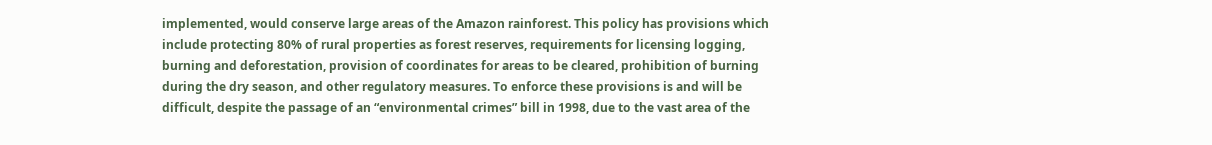implemented, would conserve large areas of the Amazon rainforest. This policy has provisions which include protecting 80% of rural properties as forest reserves, requirements for licensing logging, burning and deforestation, provision of coordinates for areas to be cleared, prohibition of burning during the dry season, and other regulatory measures. To enforce these provisions is and will be difficult, despite the passage of an “environmental crimes” bill in 1998, due to the vast area of the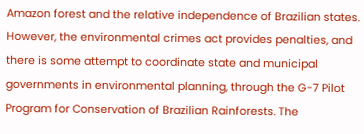Amazon forest and the relative independence of Brazilian states. However, the environmental crimes act provides penalties, and there is some attempt to coordinate state and municipal governments in environmental planning, through the G-7 Pilot Program for Conservation of Brazilian Rainforests. The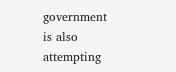government is also attempting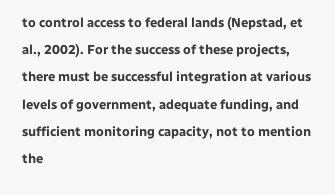to control access to federal lands (Nepstad, et al., 2002). For the success of these projects, there must be successful integration at various levels of government, adequate funding, and sufficient monitoring capacity, not to mention the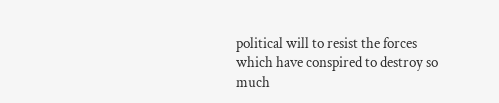political will to resist the forces which have conspired to destroy so much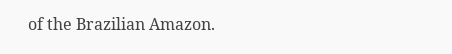of the Brazilian Amazon.